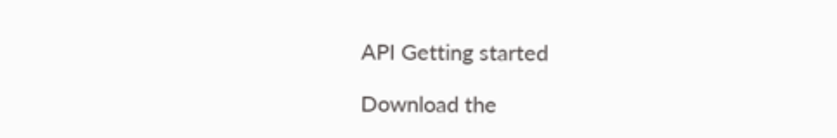API Getting started

Download the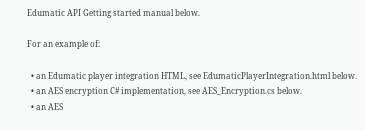Edumatic API Getting started manual below.

For an example of:

  • an Edumatic player integration HTML, see EdumaticPlayerIntegration.html below.
  • an AES encryption C# implementation, see AES_Encryption.cs below.
  • an AES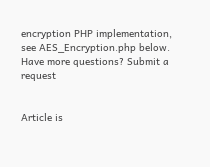encryption PHP implementation, see AES_Encryption.php below.
Have more questions? Submit a request


Article is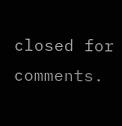closed for comments.